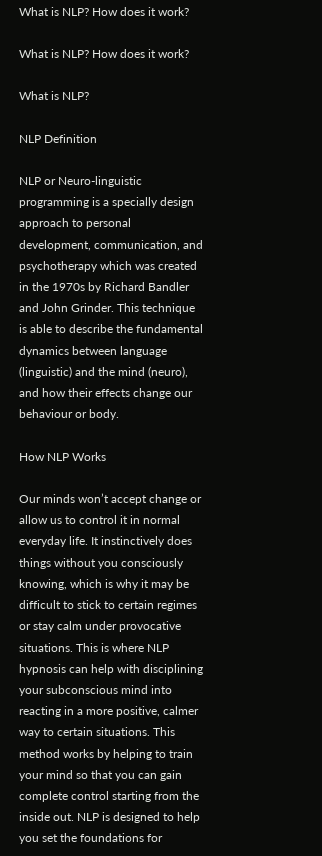What is NLP? How does it work?

What is NLP? How does it work?

What is NLP?

NLP Definition

NLP or Neuro-linguistic programming is a specially design approach to personal development, communication, and psychotherapy which was created in the 1970s by Richard Bandler and John Grinder. This technique is able to describe the fundamental dynamics between language (linguistic) and the mind (neuro), and how their effects change our behaviour or body.

How NLP Works

Our minds won’t accept change or allow us to control it in normal everyday life. It instinctively does things without you consciously knowing, which is why it may be difficult to stick to certain regimes or stay calm under provocative situations. This is where NLP hypnosis can help with disciplining your subconscious mind into reacting in a more positive, calmer way to certain situations. This method works by helping to train your mind so that you can gain complete control starting from the inside out. NLP is designed to help you set the foundations for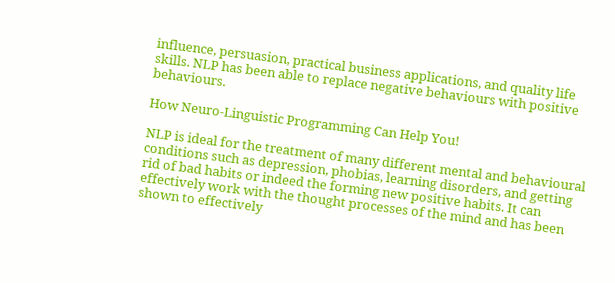influence, persuasion, practical business applications, and quality life skills. NLP has been able to replace negative behaviours with positive behaviours.

How Neuro-Linguistic Programming Can Help You!

NLP is ideal for the treatment of many different mental and behavioural conditions such as depression, phobias, learning disorders, and getting rid of bad habits or indeed the forming new positive habits. It can effectively work with the thought processes of the mind and has been shown to effectively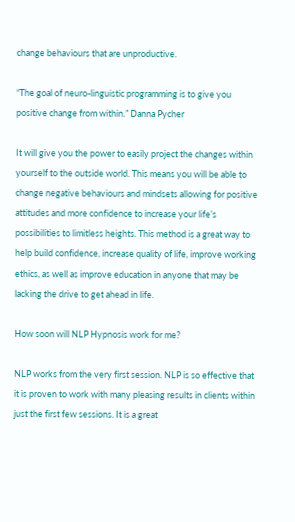change behaviours that are unproductive.

“The goal of neuro-linguistic programming is to give you positive change from within.” Danna Pycher

It will give you the power to easily project the changes within yourself to the outside world. This means you will be able to change negative behaviours and mindsets allowing for positive attitudes and more confidence to increase your life’s possibilities to limitless heights. This method is a great way to help build confidence, increase quality of life, improve working ethics, as well as improve education in anyone that may be lacking the drive to get ahead in life.

How soon will NLP Hypnosis work for me?

NLP works from the very first session. NLP is so effective that it is proven to work with many pleasing results in clients within just the first few sessions. It is a great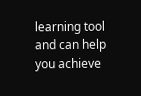learning tool and can help you achieve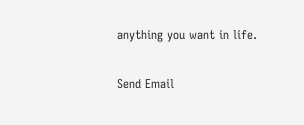anything you want in life.

Send Email